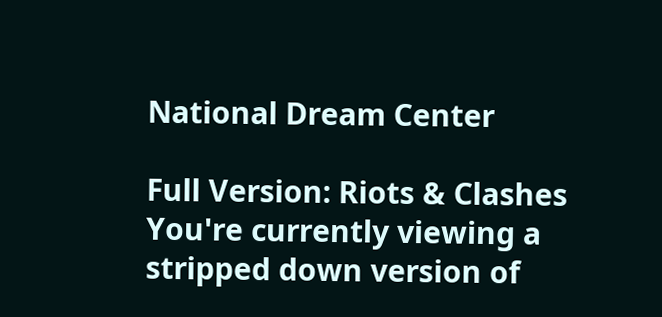National Dream Center

Full Version: Riots & Clashes
You're currently viewing a stripped down version of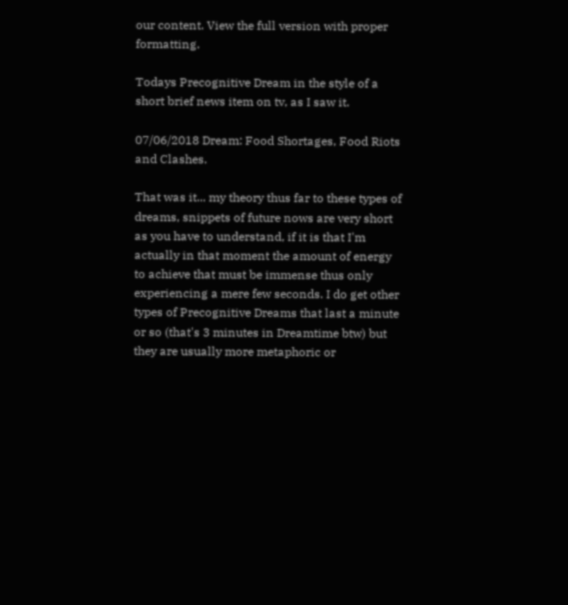our content. View the full version with proper formatting.

Todays Precognitive Dream in the style of a short brief news item on tv, as I saw it.

07/06/2018 Dream: Food Shortages, Food Riots and Clashes.

That was it... my theory thus far to these types of dreams, snippets of future nows are very short as you have to understand, if it is that I'm actually in that moment the amount of energy to achieve that must be immense thus only experiencing a mere few seconds. I do get other types of Precognitive Dreams that last a minute or so (that's 3 minutes in Dreamtime btw) but they are usually more metaphoric or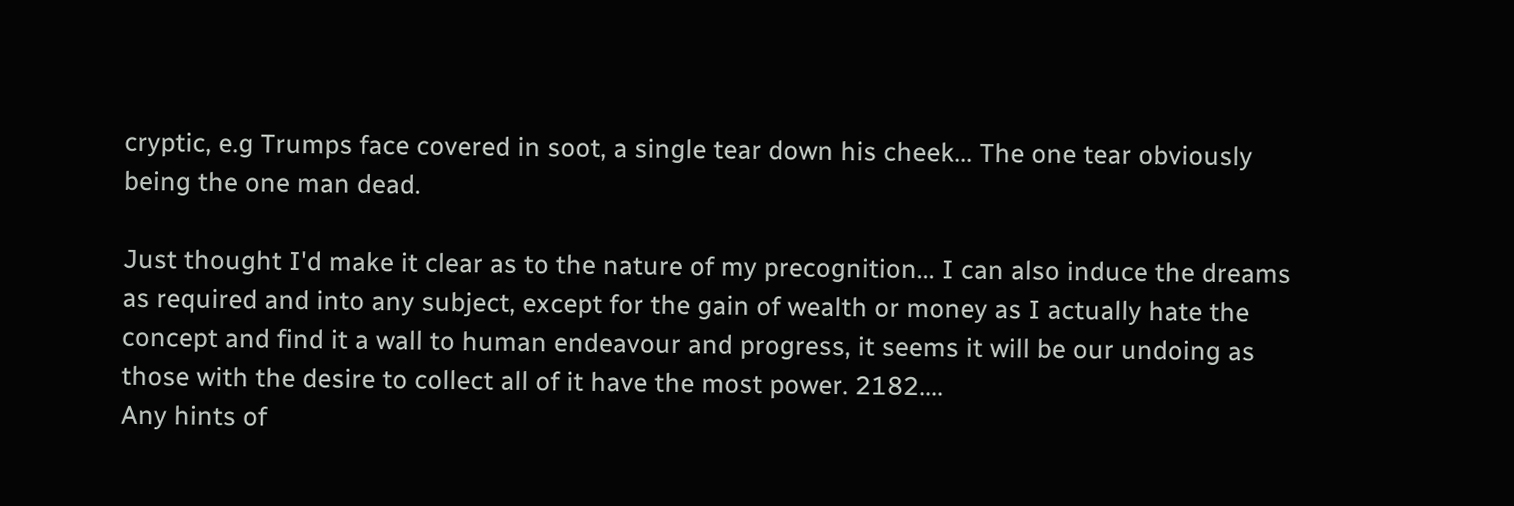cryptic, e.g Trumps face covered in soot, a single tear down his cheek... The one tear obviously being the one man dead.

Just thought I'd make it clear as to the nature of my precognition... I can also induce the dreams as required and into any subject, except for the gain of wealth or money as I actually hate the concept and find it a wall to human endeavour and progress, it seems it will be our undoing as those with the desire to collect all of it have the most power. 2182....
Any hints of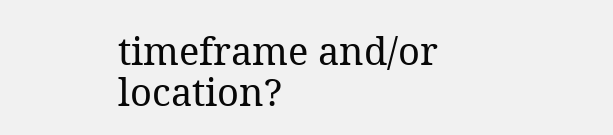timeframe and/or location?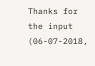Thanks for the input
(06-07-2018,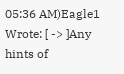05:36 AM)Eagle1 Wrote: [ -> ]Any hints of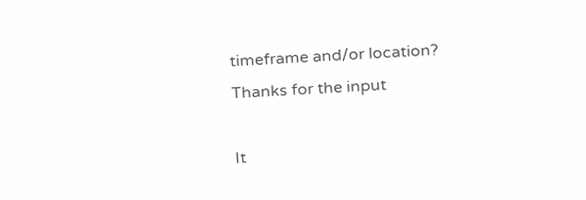timeframe and/or location? Thanks for the input

It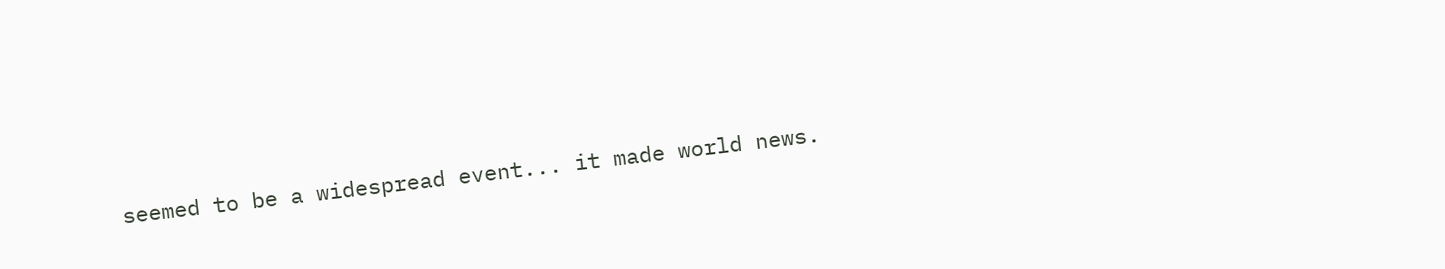seemed to be a widespread event... it made world news.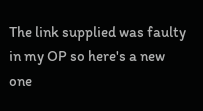The link supplied was faulty in my OP so here's a new one